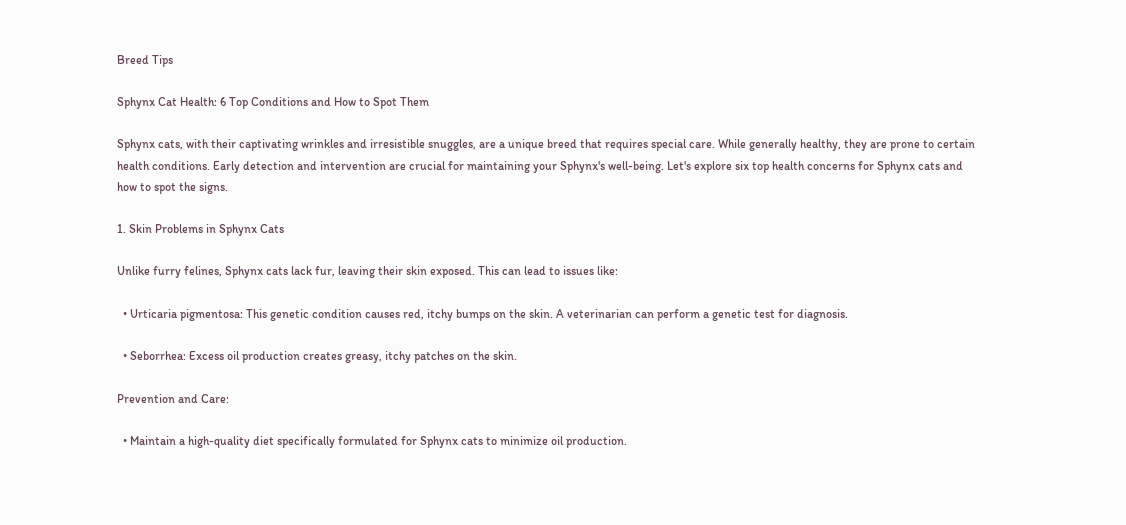Breed Tips

Sphynx Cat Health: 6 Top Conditions and How to Spot Them

Sphynx cats, with their captivating wrinkles and irresistible snuggles, are a unique breed that requires special care. While generally healthy, they are prone to certain health conditions. Early detection and intervention are crucial for maintaining your Sphynx's well-being. Let's explore six top health concerns for Sphynx cats and how to spot the signs.

1. Skin Problems in Sphynx Cats

Unlike furry felines, Sphynx cats lack fur, leaving their skin exposed. This can lead to issues like:

  • Urticaria pigmentosa: This genetic condition causes red, itchy bumps on the skin. A veterinarian can perform a genetic test for diagnosis.

  • Seborrhea: Excess oil production creates greasy, itchy patches on the skin.

Prevention and Care:

  • Maintain a high-quality diet specifically formulated for Sphynx cats to minimize oil production.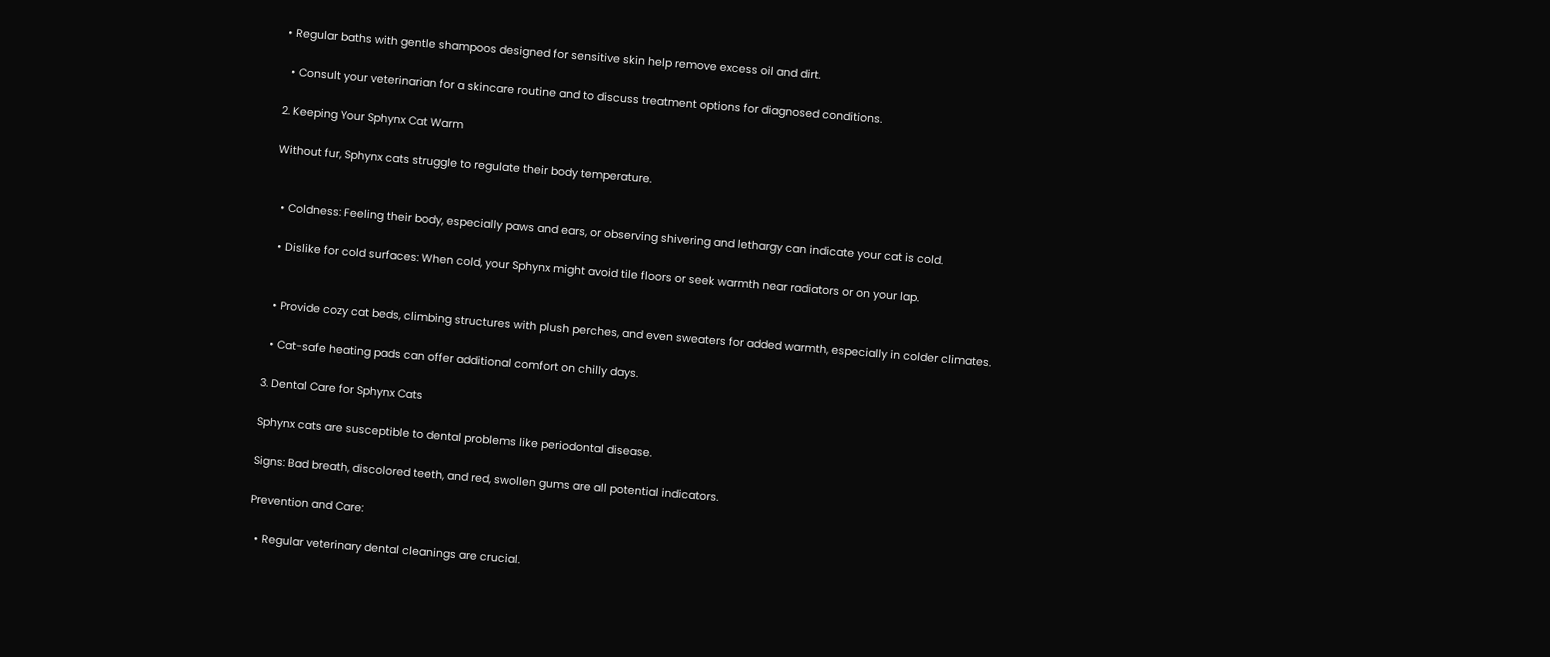• Regular baths with gentle shampoos designed for sensitive skin help remove excess oil and dirt.

  • Consult your veterinarian for a skincare routine and to discuss treatment options for diagnosed conditions.

2. Keeping Your Sphynx Cat Warm

Without fur, Sphynx cats struggle to regulate their body temperature.


  • Coldness: Feeling their body, especially paws and ears, or observing shivering and lethargy can indicate your cat is cold.

  • Dislike for cold surfaces: When cold, your Sphynx might avoid tile floors or seek warmth near radiators or on your lap.


  • Provide cozy cat beds, climbing structures with plush perches, and even sweaters for added warmth, especially in colder climates.

  • Cat-safe heating pads can offer additional comfort on chilly days.

3. Dental Care for Sphynx Cats

Sphynx cats are susceptible to dental problems like periodontal disease.

Signs: Bad breath, discolored teeth, and red, swollen gums are all potential indicators.

Prevention and Care:

  • Regular veterinary dental cleanings are crucial.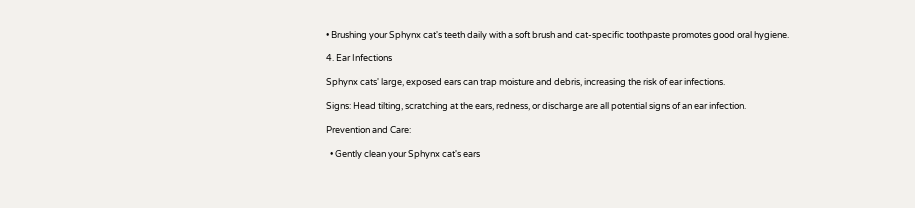• Brushing your Sphynx cat's teeth daily with a soft brush and cat-specific toothpaste promotes good oral hygiene.

4. Ear Infections

Sphynx cats' large, exposed ears can trap moisture and debris, increasing the risk of ear infections.

Signs: Head tilting, scratching at the ears, redness, or discharge are all potential signs of an ear infection.

Prevention and Care:

  • Gently clean your Sphynx cat's ears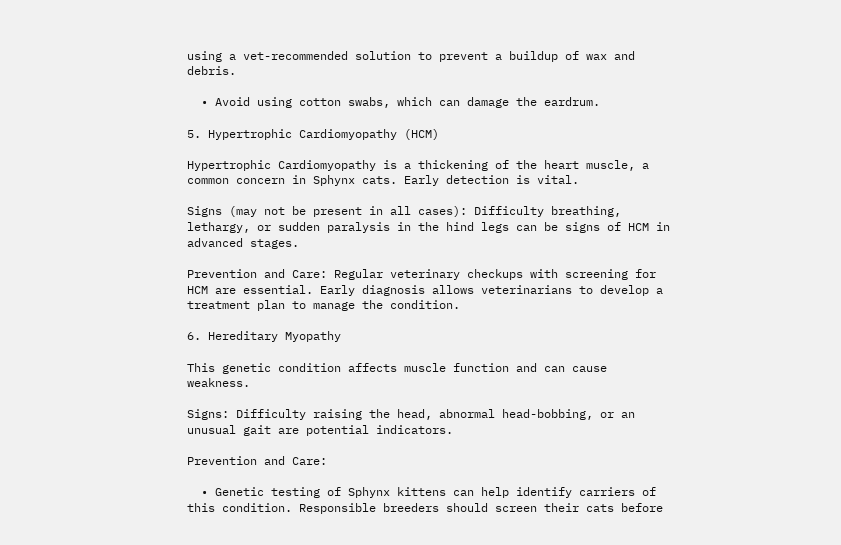using a vet-recommended solution to prevent a buildup of wax and debris.

  • Avoid using cotton swabs, which can damage the eardrum.

5. Hypertrophic Cardiomyopathy (HCM)

Hypertrophic Cardiomyopathy is a thickening of the heart muscle, a common concern in Sphynx cats. Early detection is vital.

Signs (may not be present in all cases): Difficulty breathing, lethargy, or sudden paralysis in the hind legs can be signs of HCM in advanced stages.

Prevention and Care: Regular veterinary checkups with screening for HCM are essential. Early diagnosis allows veterinarians to develop a treatment plan to manage the condition.

6. Hereditary Myopathy

This genetic condition affects muscle function and can cause weakness.

Signs: Difficulty raising the head, abnormal head-bobbing, or an unusual gait are potential indicators.

Prevention and Care:

  • Genetic testing of Sphynx kittens can help identify carriers of this condition. Responsible breeders should screen their cats before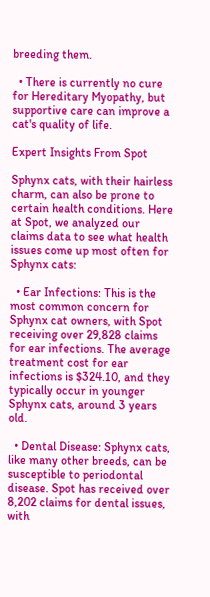breeding them.

  • There is currently no cure for Hereditary Myopathy, but supportive care can improve a cat's quality of life.

Expert Insights From Spot

Sphynx cats, with their hairless charm, can also be prone to certain health conditions. Here at Spot, we analyzed our claims data to see what health issues come up most often for Sphynx cats:

  • Ear Infections: This is the most common concern for Sphynx cat owners, with Spot receiving over 29,828 claims for ear infections. The average treatment cost for ear infections is $324.10, and they typically occur in younger Sphynx cats, around 3 years old.

  • Dental Disease: Sphynx cats, like many other breeds, can be susceptible to periodontal disease. Spot has received over 8,202 claims for dental issues, with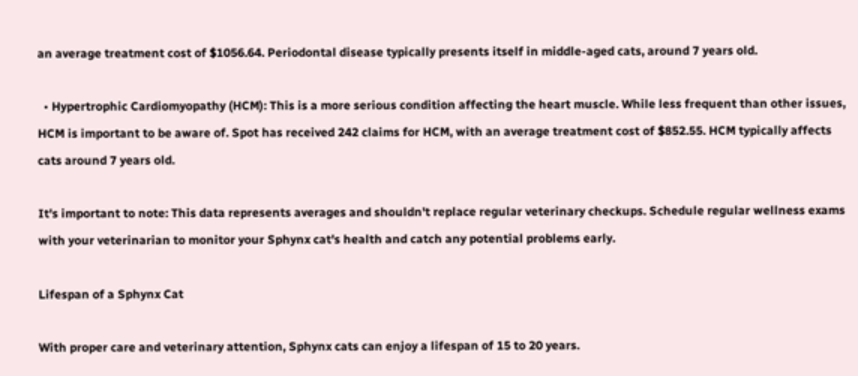an average treatment cost of $1056.64. Periodontal disease typically presents itself in middle-aged cats, around 7 years old.

  • Hypertrophic Cardiomyopathy (HCM): This is a more serious condition affecting the heart muscle. While less frequent than other issues, HCM is important to be aware of. Spot has received 242 claims for HCM, with an average treatment cost of $852.55. HCM typically affects cats around 7 years old.

It's important to note: This data represents averages and shouldn't replace regular veterinary checkups. Schedule regular wellness exams with your veterinarian to monitor your Sphynx cat's health and catch any potential problems early.

Lifespan of a Sphynx Cat

With proper care and veterinary attention, Sphynx cats can enjoy a lifespan of 15 to 20 years.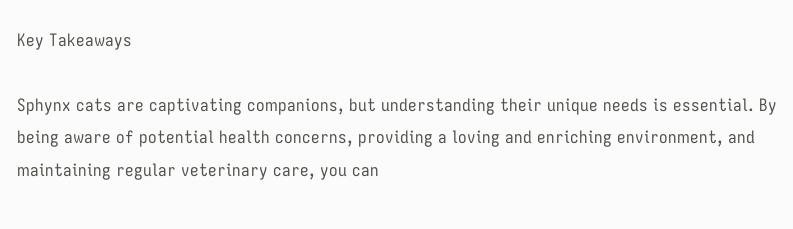Key Takeaways

Sphynx cats are captivating companions, but understanding their unique needs is essential. By being aware of potential health concerns, providing a loving and enriching environment, and maintaining regular veterinary care, you can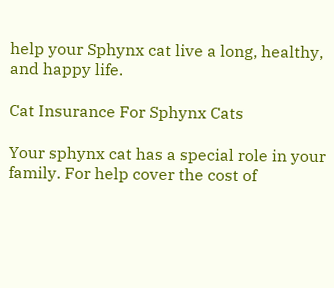help your Sphynx cat live a long, healthy, and happy life.

Cat Insurance For Sphynx Cats

Your sphynx cat has a special role in your family. For help cover the cost of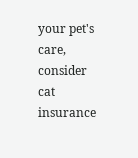your pet's care, consider cat insurance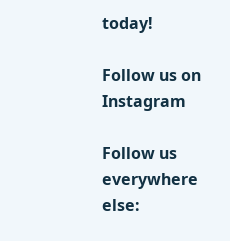today!

Follow us on Instagram

Follow us everywhere else: